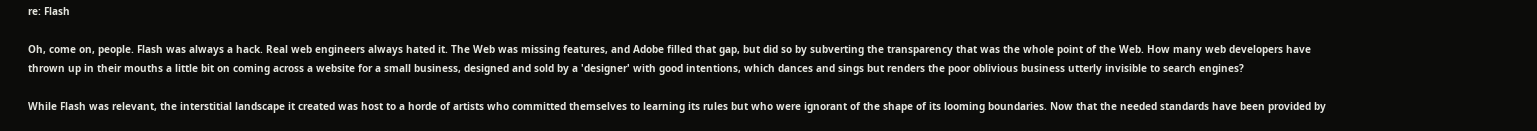re: Flash

Oh, come on, people. Flash was always a hack. Real web engineers always hated it. The Web was missing features, and Adobe filled that gap, but did so by subverting the transparency that was the whole point of the Web. How many web developers have thrown up in their mouths a little bit on coming across a website for a small business, designed and sold by a 'designer' with good intentions, which dances and sings but renders the poor oblivious business utterly invisible to search engines?

While Flash was relevant, the interstitial landscape it created was host to a horde of artists who committed themselves to learning its rules but who were ignorant of the shape of its looming boundaries. Now that the needed standards have been provided by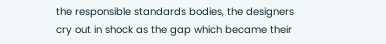the responsible standards bodies, the designers cry out in shock as the gap which became their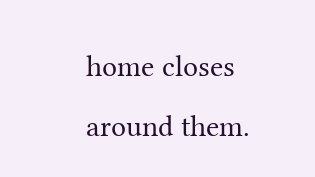home closes around them.